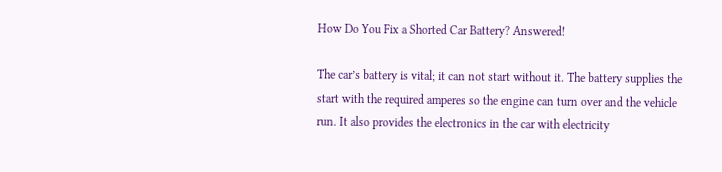How Do You Fix a Shorted Car Battery? Answered!

The car’s battery is vital; it can not start without it. The battery supplies the start with the required amperes so the engine can turn over and the vehicle run. It also provides the electronics in the car with electricity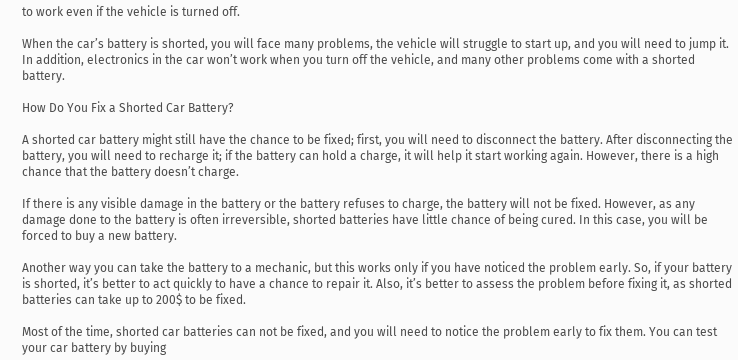to work even if the vehicle is turned off.

When the car’s battery is shorted, you will face many problems, the vehicle will struggle to start up, and you will need to jump it. In addition, electronics in the car won’t work when you turn off the vehicle, and many other problems come with a shorted battery.

How Do You Fix a Shorted Car Battery?

A shorted car battery might still have the chance to be fixed; first, you will need to disconnect the battery. After disconnecting the battery, you will need to recharge it; if the battery can hold a charge, it will help it start working again. However, there is a high chance that the battery doesn’t charge.

If there is any visible damage in the battery or the battery refuses to charge, the battery will not be fixed. However, as any damage done to the battery is often irreversible, shorted batteries have little chance of being cured. In this case, you will be forced to buy a new battery.

Another way you can take the battery to a mechanic, but this works only if you have noticed the problem early. So, if your battery is shorted, it’s better to act quickly to have a chance to repair it. Also, it’s better to assess the problem before fixing it, as shorted batteries can take up to 200$ to be fixed.

Most of the time, shorted car batteries can not be fixed, and you will need to notice the problem early to fix them. You can test your car battery by buying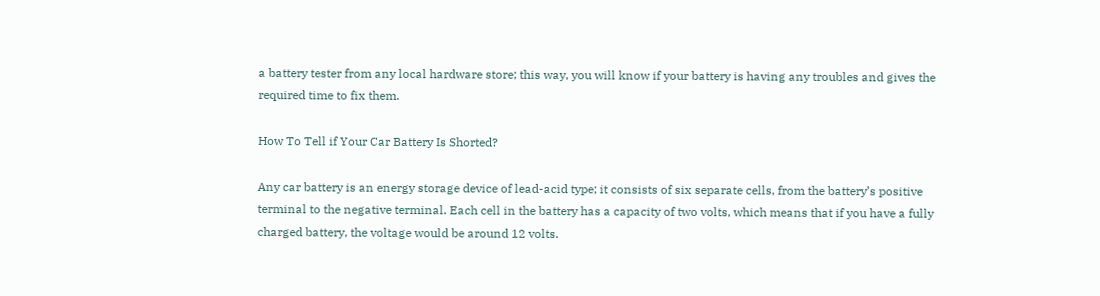a battery tester from any local hardware store; this way, you will know if your battery is having any troubles and gives the required time to fix them.

How To Tell if Your Car Battery Is Shorted?

Any car battery is an energy storage device of lead-acid type; it consists of six separate cells, from the battery’s positive terminal to the negative terminal. Each cell in the battery has a capacity of two volts, which means that if you have a fully charged battery, the voltage would be around 12 volts.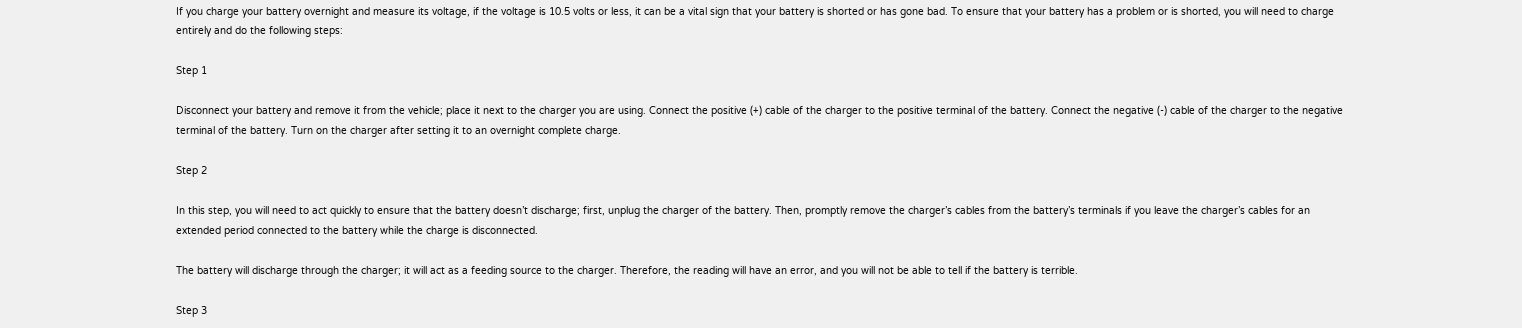If you charge your battery overnight and measure its voltage, if the voltage is 10.5 volts or less, it can be a vital sign that your battery is shorted or has gone bad. To ensure that your battery has a problem or is shorted, you will need to charge entirely and do the following steps:

Step 1

Disconnect your battery and remove it from the vehicle; place it next to the charger you are using. Connect the positive (+) cable of the charger to the positive terminal of the battery. Connect the negative (-) cable of the charger to the negative terminal of the battery. Turn on the charger after setting it to an overnight complete charge.

Step 2

In this step, you will need to act quickly to ensure that the battery doesn’t discharge; first, unplug the charger of the battery. Then, promptly remove the charger’s cables from the battery’s terminals if you leave the charger’s cables for an extended period connected to the battery while the charge is disconnected.

The battery will discharge through the charger; it will act as a feeding source to the charger. Therefore, the reading will have an error, and you will not be able to tell if the battery is terrible.

Step 3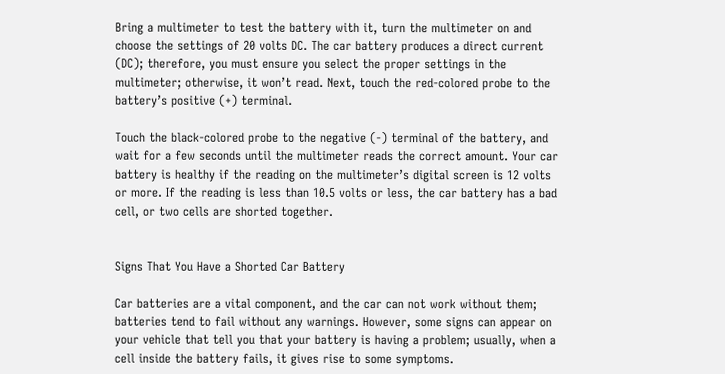Bring a multimeter to test the battery with it, turn the multimeter on and choose the settings of 20 volts DC. The car battery produces a direct current (DC); therefore, you must ensure you select the proper settings in the multimeter; otherwise, it won’t read. Next, touch the red-colored probe to the battery’s positive (+) terminal.

Touch the black-colored probe to the negative (-) terminal of the battery, and wait for a few seconds until the multimeter reads the correct amount. Your car battery is healthy if the reading on the multimeter’s digital screen is 12 volts or more. If the reading is less than 10.5 volts or less, the car battery has a bad cell, or two cells are shorted together.


Signs That You Have a Shorted Car Battery

Car batteries are a vital component, and the car can not work without them; batteries tend to fail without any warnings. However, some signs can appear on your vehicle that tell you that your battery is having a problem; usually, when a cell inside the battery fails, it gives rise to some symptoms.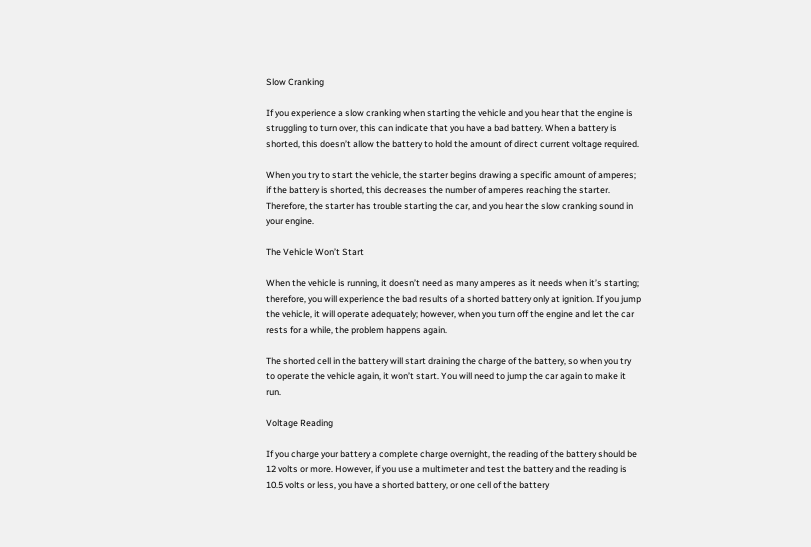Slow Cranking

If you experience a slow cranking when starting the vehicle and you hear that the engine is struggling to turn over, this can indicate that you have a bad battery. When a battery is shorted, this doesn’t allow the battery to hold the amount of direct current voltage required.

When you try to start the vehicle, the starter begins drawing a specific amount of amperes; if the battery is shorted, this decreases the number of amperes reaching the starter. Therefore, the starter has trouble starting the car, and you hear the slow cranking sound in your engine.

The Vehicle Won’t Start

When the vehicle is running, it doesn’t need as many amperes as it needs when it’s starting; therefore, you will experience the bad results of a shorted battery only at ignition. If you jump the vehicle, it will operate adequately; however, when you turn off the engine and let the car rests for a while, the problem happens again.

The shorted cell in the battery will start draining the charge of the battery, so when you try to operate the vehicle again, it won’t start. You will need to jump the car again to make it run.

Voltage Reading

If you charge your battery a complete charge overnight, the reading of the battery should be 12 volts or more. However, if you use a multimeter and test the battery and the reading is 10.5 volts or less, you have a shorted battery, or one cell of the battery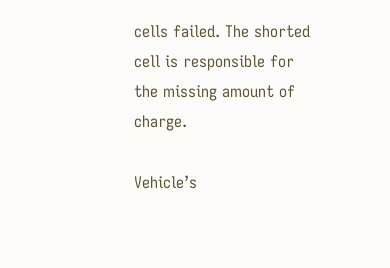cells failed. The shorted cell is responsible for the missing amount of charge.

Vehicle’s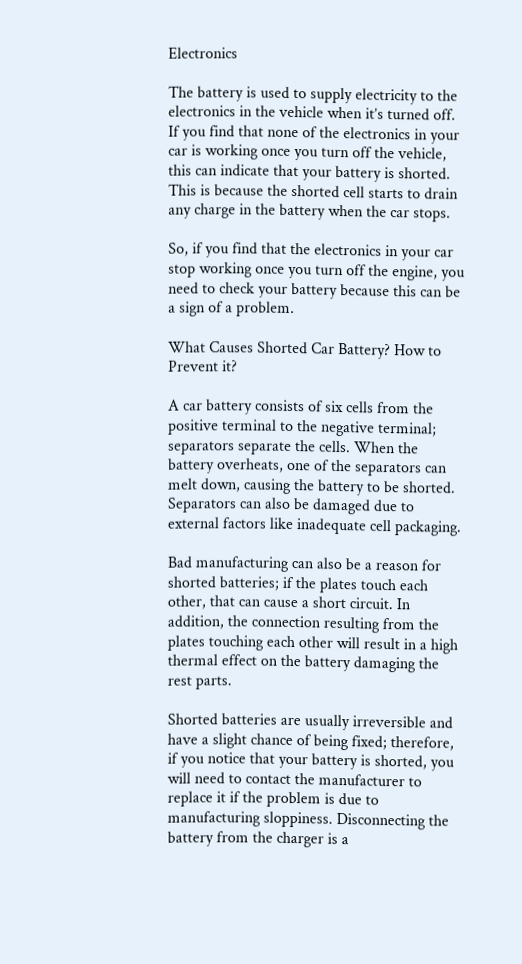Electronics

The battery is used to supply electricity to the electronics in the vehicle when it’s turned off. If you find that none of the electronics in your car is working once you turn off the vehicle, this can indicate that your battery is shorted. This is because the shorted cell starts to drain any charge in the battery when the car stops.

So, if you find that the electronics in your car stop working once you turn off the engine, you need to check your battery because this can be a sign of a problem.

What Causes Shorted Car Battery? How to Prevent it?

A car battery consists of six cells from the positive terminal to the negative terminal; separators separate the cells. When the battery overheats, one of the separators can melt down, causing the battery to be shorted. Separators can also be damaged due to external factors like inadequate cell packaging.

Bad manufacturing can also be a reason for shorted batteries; if the plates touch each other, that can cause a short circuit. In addition, the connection resulting from the plates touching each other will result in a high thermal effect on the battery damaging the rest parts.

Shorted batteries are usually irreversible and have a slight chance of being fixed; therefore, if you notice that your battery is shorted, you will need to contact the manufacturer to replace it if the problem is due to manufacturing sloppiness. Disconnecting the battery from the charger is a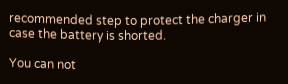recommended step to protect the charger in case the battery is shorted.

You can not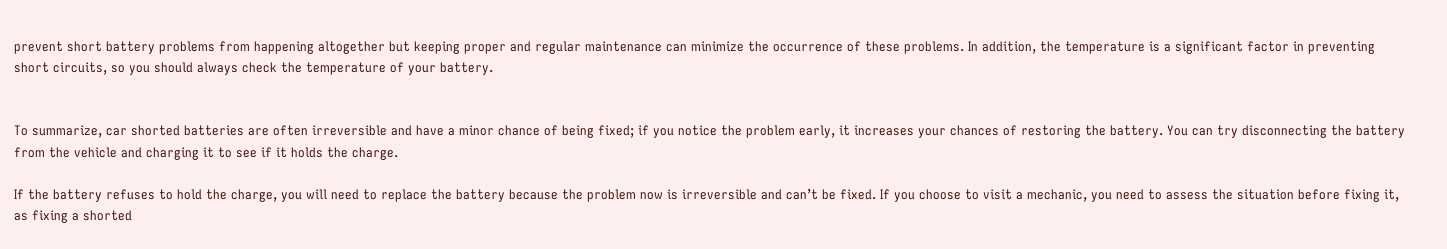prevent short battery problems from happening altogether but keeping proper and regular maintenance can minimize the occurrence of these problems. In addition, the temperature is a significant factor in preventing short circuits, so you should always check the temperature of your battery.


To summarize, car shorted batteries are often irreversible and have a minor chance of being fixed; if you notice the problem early, it increases your chances of restoring the battery. You can try disconnecting the battery from the vehicle and charging it to see if it holds the charge.

If the battery refuses to hold the charge, you will need to replace the battery because the problem now is irreversible and can’t be fixed. If you choose to visit a mechanic, you need to assess the situation before fixing it, as fixing a shorted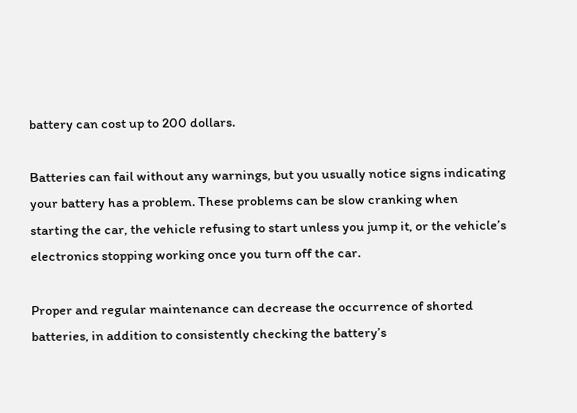battery can cost up to 200 dollars.

Batteries can fail without any warnings, but you usually notice signs indicating your battery has a problem. These problems can be slow cranking when starting the car, the vehicle refusing to start unless you jump it, or the vehicle’s electronics stopping working once you turn off the car.

Proper and regular maintenance can decrease the occurrence of shorted batteries, in addition to consistently checking the battery’s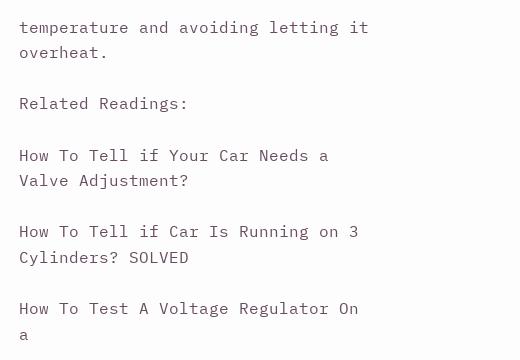temperature and avoiding letting it overheat.

Related Readings:

How To Tell if Your Car Needs a Valve Adjustment?

How To Tell if Car Is Running on 3 Cylinders? SOLVED

How To Test A Voltage Regulator On a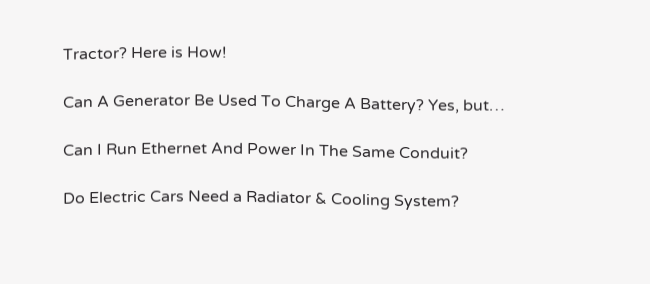Tractor? Here is How!

Can A Generator Be Used To Charge A Battery? Yes, but…

Can I Run Ethernet And Power In The Same Conduit?

Do Electric Cars Need a Radiator & Cooling System?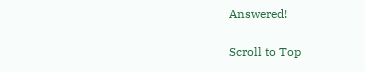Answered!

Scroll to Top